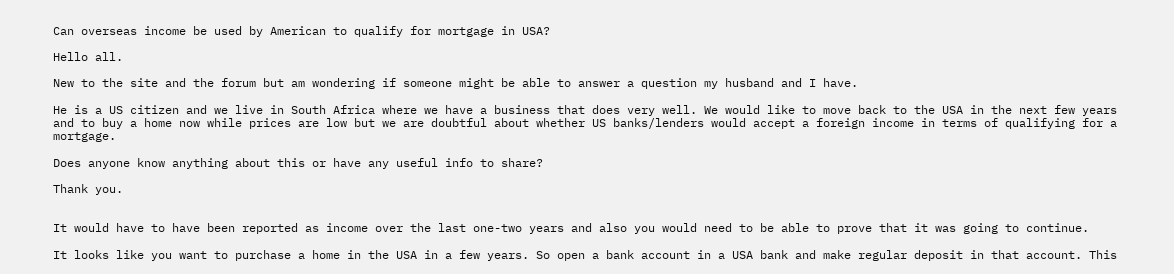Can overseas income be used by American to qualify for mortgage in USA?

Hello all.

New to the site and the forum but am wondering if someone might be able to answer a question my husband and I have.

He is a US citizen and we live in South Africa where we have a business that does very well. We would like to move back to the USA in the next few years and to buy a home now while prices are low but we are doubtful about whether US banks/lenders would accept a foreign income in terms of qualifying for a mortgage.

Does anyone know anything about this or have any useful info to share?

Thank you.


It would have to have been reported as income over the last one-two years and also you would need to be able to prove that it was going to continue.

It looks like you want to purchase a home in the USA in a few years. So open a bank account in a USA bank and make regular deposit in that account. This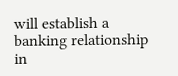will establish a banking relationship in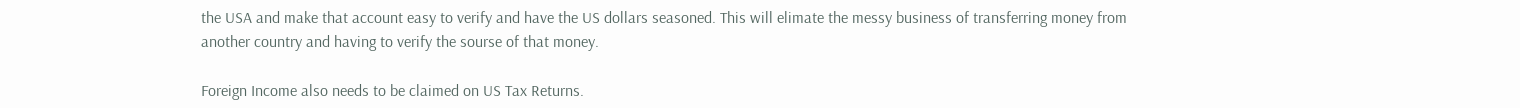the USA and make that account easy to verify and have the US dollars seasoned. This will elimate the messy business of transferring money from another country and having to verify the sourse of that money.

Foreign Income also needs to be claimed on US Tax Returns.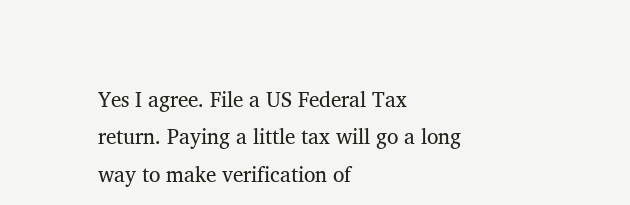Yes I agree. File a US Federal Tax return. Paying a little tax will go a long way to make verification of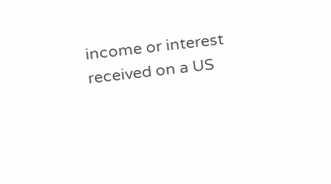income or interest received on a US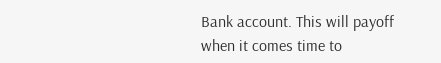Bank account. This will payoff when it comes time to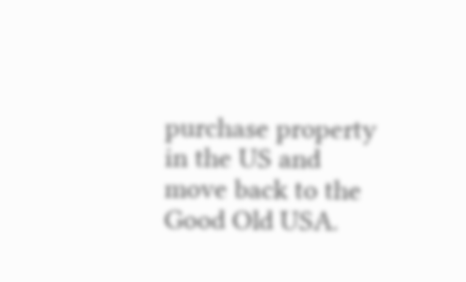purchase property in the US and move back to the Good Old USA.